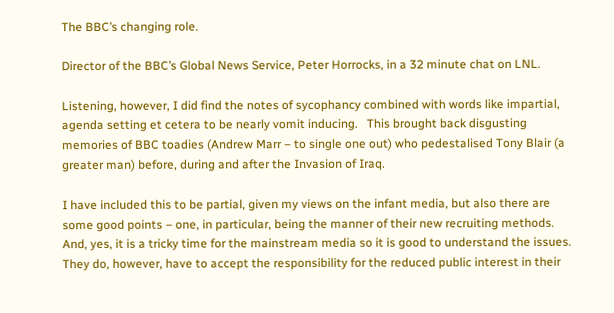The BBC’s changing role.

Director of the BBC’s Global News Service, Peter Horrocks, in a 32 minute chat on LNL.

Listening, however, I did find the notes of sycophancy combined with words like impartial, agenda setting et cetera to be nearly vomit inducing.   This brought back disgusting memories of BBC toadies (Andrew Marr – to single one out) who pedestalised Tony Blair (a greater man) before, during and after the Invasion of Iraq.

I have included this to be partial, given my views on the infant media, but also there are some good points – one, in particular, being the manner of their new recruiting methods.  And, yes, it is a tricky time for the mainstream media so it is good to understand the issues.  They do, however, have to accept the responsibility for the reduced public interest in their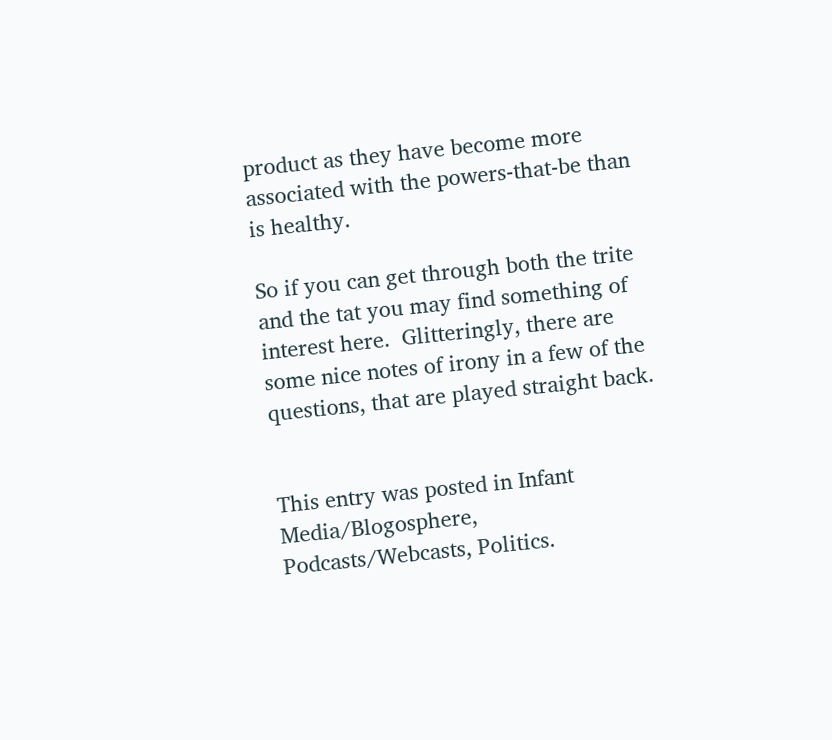product as they have become more associated with the powers-that-be than is healthy.

So if you can get through both the trite and the tat you may find something of interest here.  Glitteringly, there are some nice notes of irony in a few of the questions, that are played straight back.


This entry was posted in Infant Media/Blogosphere, Podcasts/Webcasts, Politics.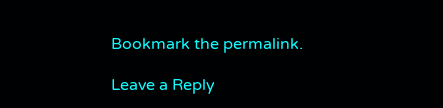Bookmark the permalink.

Leave a Reply